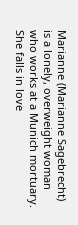Marianne (Marianne Sagebrecht) is a lonely, overweight woman who works at a Munich mortuary. She falls in love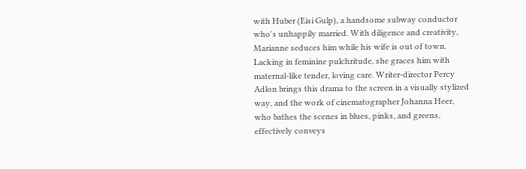with Huber (Eisi Gulp), a handsome subway conductor who's unhappily married. With diligence and creativity, Marianne seduces him while his wife is out of town. Lacking in feminine pulchritude, she graces him with maternal-like tender, loving care. Writer-director Percy Adlon brings this drama to the screen in a visually stylized way, and the work of cinematographer Johanna Heer, who bathes the scenes in blues, pinks, and greens, effectively conveys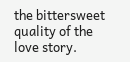the bittersweet quality of the love story.